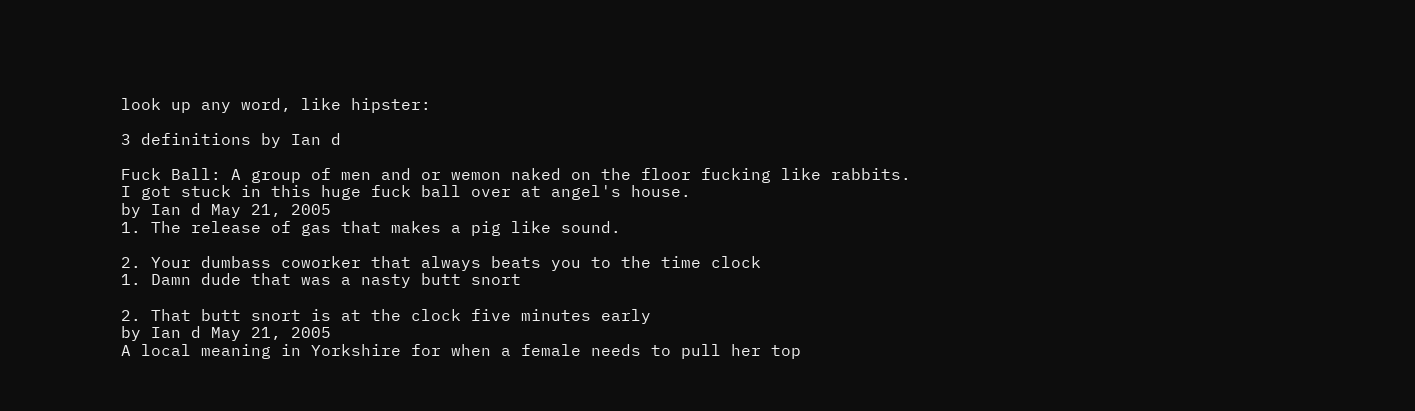look up any word, like hipster:

3 definitions by Ian d

Fuck Ball: A group of men and or wemon naked on the floor fucking like rabbits.
I got stuck in this huge fuck ball over at angel's house.
by Ian d May 21, 2005
1. The release of gas that makes a pig like sound.

2. Your dumbass coworker that always beats you to the time clock
1. Damn dude that was a nasty butt snort

2. That butt snort is at the clock five minutes early
by Ian d May 21, 2005
A local meaning in Yorkshire for when a female needs to pull her top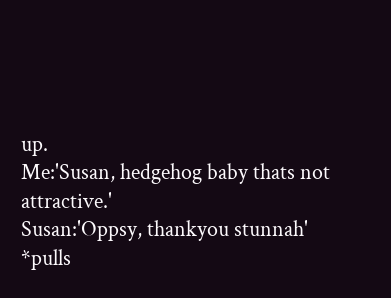up.
Me:'Susan, hedgehog baby thats not attractive.'
Susan:'Oppsy, thankyou stunnah'
*pulls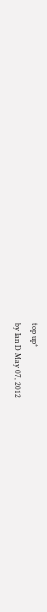top up*
by Ian D May 07, 2012